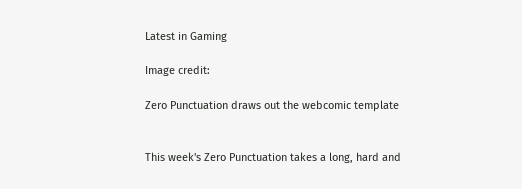Latest in Gaming

Image credit:

Zero Punctuation draws out the webcomic template


This week's Zero Punctuation takes a long, hard and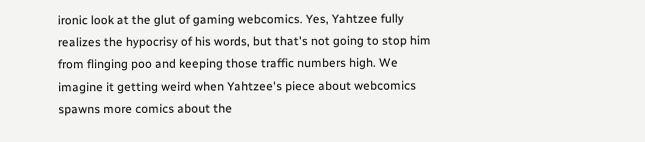ironic look at the glut of gaming webcomics. Yes, Yahtzee fully realizes the hypocrisy of his words, but that's not going to stop him from flinging poo and keeping those traffic numbers high. We imagine it getting weird when Yahtzee's piece about webcomics spawns more comics about the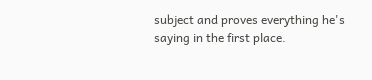subject and proves everything he's saying in the first place.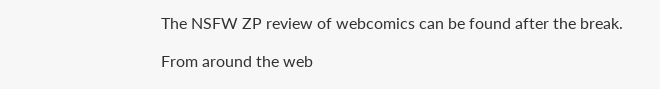The NSFW ZP review of webcomics can be found after the break.

From around the web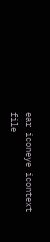ear iconeye icontext file